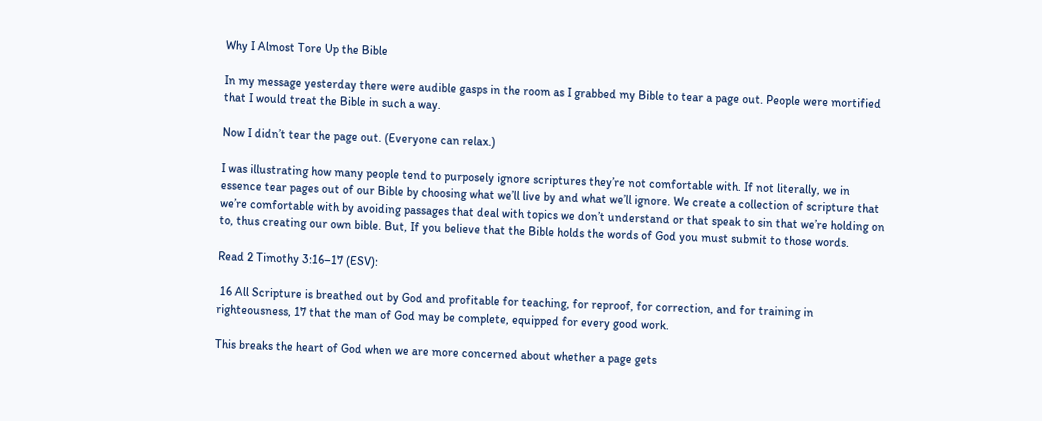Why I Almost Tore Up the Bible

In my message yesterday there were audible gasps in the room as I grabbed my Bible to tear a page out. People were mortified that I would treat the Bible in such a way.

Now I didn’t tear the page out. (Everyone can relax.)

I was illustrating how many people tend to purposely ignore scriptures they’re not comfortable with. If not literally, we in essence tear pages out of our Bible by choosing what we’ll live by and what we’ll ignore. We create a collection of scripture that we’re comfortable with by avoiding passages that deal with topics we don’t understand or that speak to sin that we’re holding on to, thus creating our own bible. But, If you believe that the Bible holds the words of God you must submit to those words.

Read 2 Timothy 3:16–17 (ESV):

 16 All Scripture is breathed out by God and profitable for teaching, for reproof, for correction, and for training in righteousness, 17 that the man of God may be complete, equipped for every good work.

This breaks the heart of God when we are more concerned about whether a page gets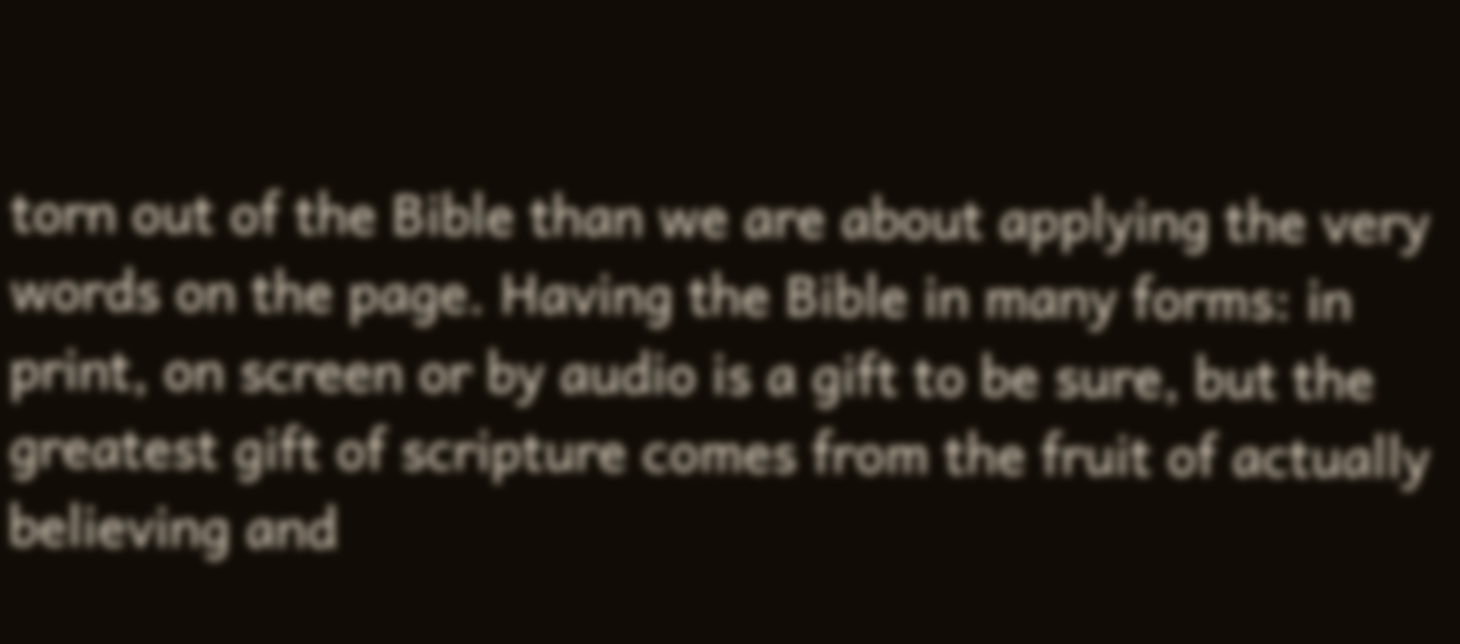torn out of the Bible than we are about applying the very words on the page. Having the Bible in many forms: in print, on screen or by audio is a gift to be sure, but the greatest gift of scripture comes from the fruit of actually believing and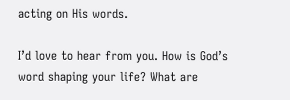acting on His words.

I’d love to hear from you. How is God’s word shaping your life? What are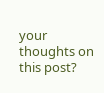your thoughts on this post?